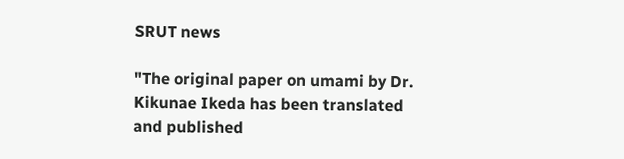SRUT news

"The original paper on umami by Dr. Kikunae Ikeda has been translated and published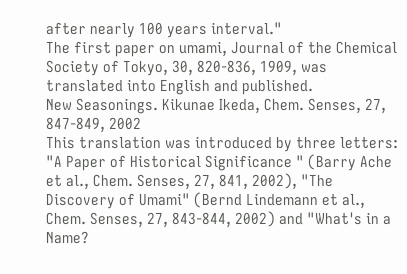after nearly 100 years interval."
The first paper on umami, Journal of the Chemical Society of Tokyo, 30, 820-836, 1909, was translated into English and published.
New Seasonings. Kikunae Ikeda, Chem. Senses, 27, 847-849, 2002
This translation was introduced by three letters: "A Paper of Historical Significance " (Barry Ache et al., Chem. Senses, 27, 841, 2002), "The Discovery of Umami" (Bernd Lindemann et al., Chem. Senses, 27, 843-844, 2002) and "What's in a Name?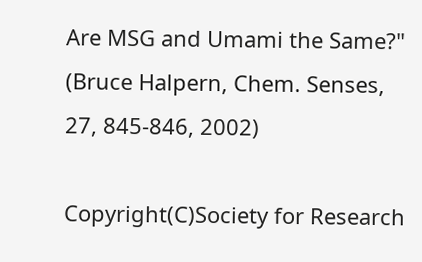Are MSG and Umami the Same?" (Bruce Halpern, Chem. Senses, 27, 845-846, 2002)

Copyright(C)Society for Research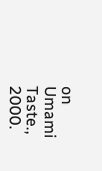on Umami Taste., 2000.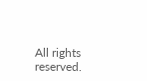All rights reserved.